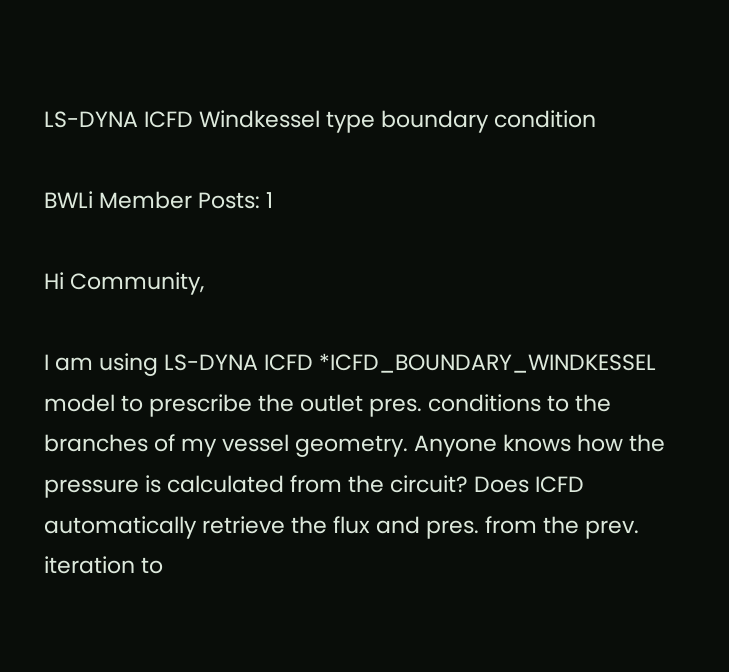LS-DYNA ICFD Windkessel type boundary condition

BWLi Member Posts: 1

Hi Community,

I am using LS-DYNA ICFD *ICFD_BOUNDARY_WINDKESSEL model to prescribe the outlet pres. conditions to the branches of my vessel geometry. Anyone knows how the pressure is calculated from the circuit? Does ICFD automatically retrieve the flux and pres. from the prev. iteration to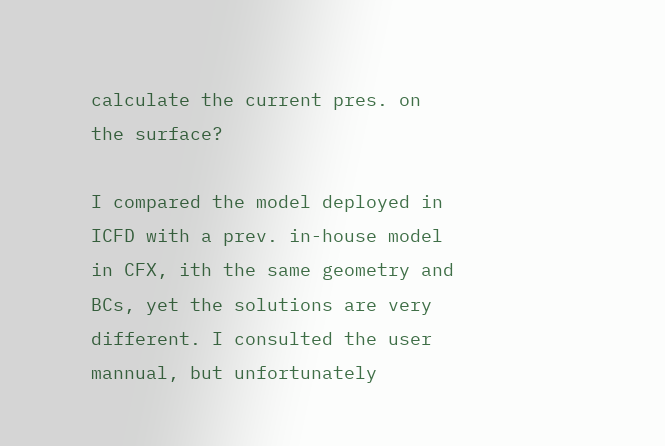calculate the current pres. on the surface?

I compared the model deployed in ICFD with a prev. in-house model in CFX, ith the same geometry and BCs, yet the solutions are very different. I consulted the user mannual, but unfortunately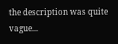the description was quite vague...